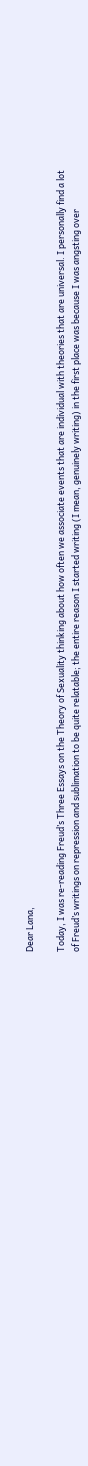Dear Lana,

Today, I was re-reading Freud’s Three Essays on the Theory of Sexuality thinking about how often we associate events that are individual with theories that are universal. I personally find a lot of Freud’s writings on repression and sublimation to be quite relatable; the entire reason I started writing (I mean, genuinely writing) in the first place was because I was angsting over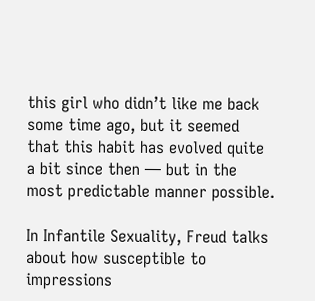this girl who didn’t like me back some time ago, but it seemed that this habit has evolved quite a bit since then — but in the most predictable manner possible.

In Infantile Sexuality, Freud talks about how susceptible to impressions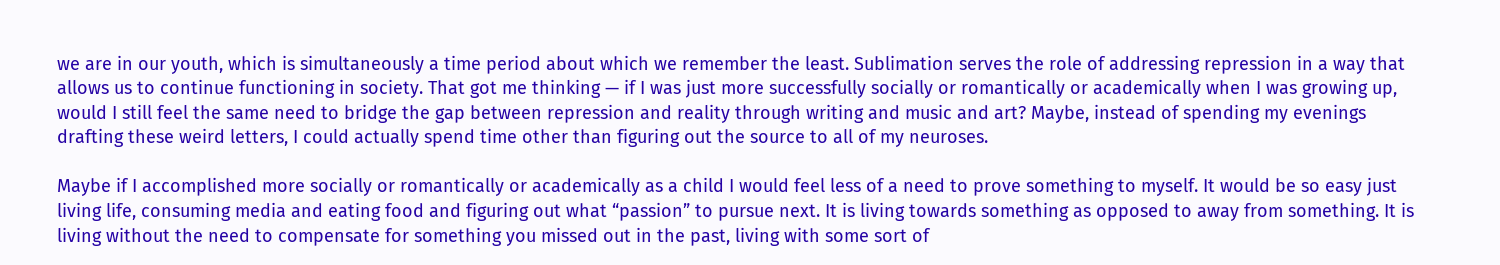we are in our youth, which is simultaneously a time period about which we remember the least. Sublimation serves the role of addressing repression in a way that allows us to continue functioning in society. That got me thinking — if I was just more successfully socially or romantically or academically when I was growing up, would I still feel the same need to bridge the gap between repression and reality through writing and music and art? Maybe, instead of spending my evenings drafting these weird letters, I could actually spend time other than figuring out the source to all of my neuroses.

Maybe if I accomplished more socially or romantically or academically as a child I would feel less of a need to prove something to myself. It would be so easy just living life, consuming media and eating food and figuring out what “passion” to pursue next. It is living towards something as opposed to away from something. It is living without the need to compensate for something you missed out in the past, living with some sort of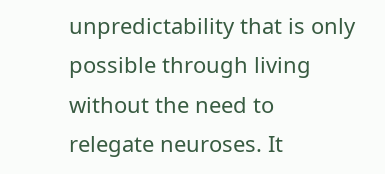unpredictability that is only possible through living without the need to relegate neuroses. It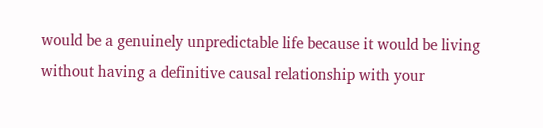would be a genuinely unpredictable life because it would be living without having a definitive causal relationship with your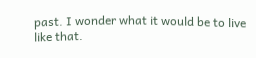past. I wonder what it would be to live like that.